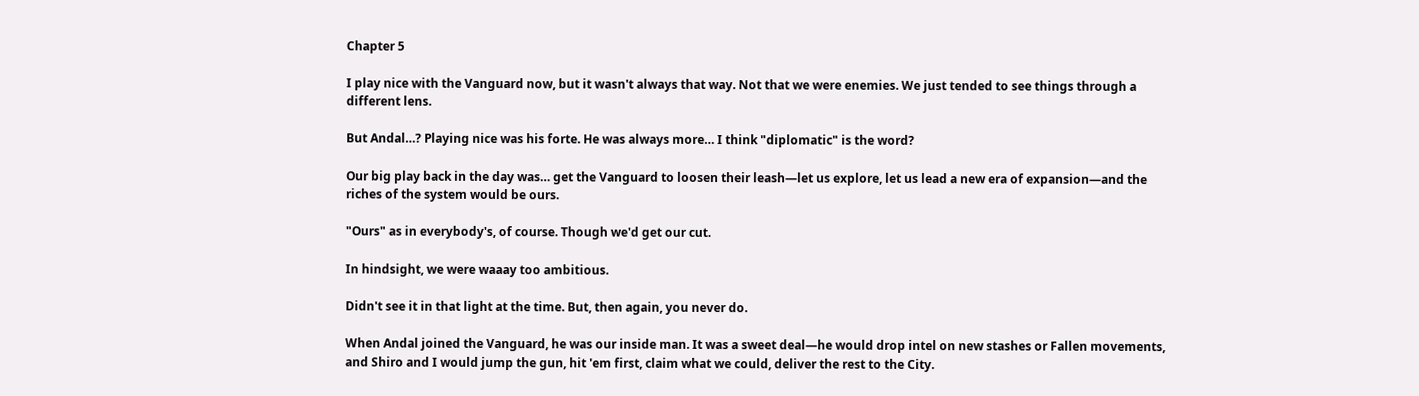Chapter 5

I play nice with the Vanguard now, but it wasn't always that way. Not that we were enemies. We just tended to see things through a different lens.

But Andal…? Playing nice was his forte. He was always more… I think "diplomatic" is the word?

Our big play back in the day was… get the Vanguard to loosen their leash—let us explore, let us lead a new era of expansion—and the riches of the system would be ours.

"Ours" as in everybody's, of course. Though we'd get our cut.

In hindsight, we were waaay too ambitious.

Didn't see it in that light at the time. But, then again, you never do.

When Andal joined the Vanguard, he was our inside man. It was a sweet deal—he would drop intel on new stashes or Fallen movements, and Shiro and I would jump the gun, hit 'em first, claim what we could, deliver the rest to the City.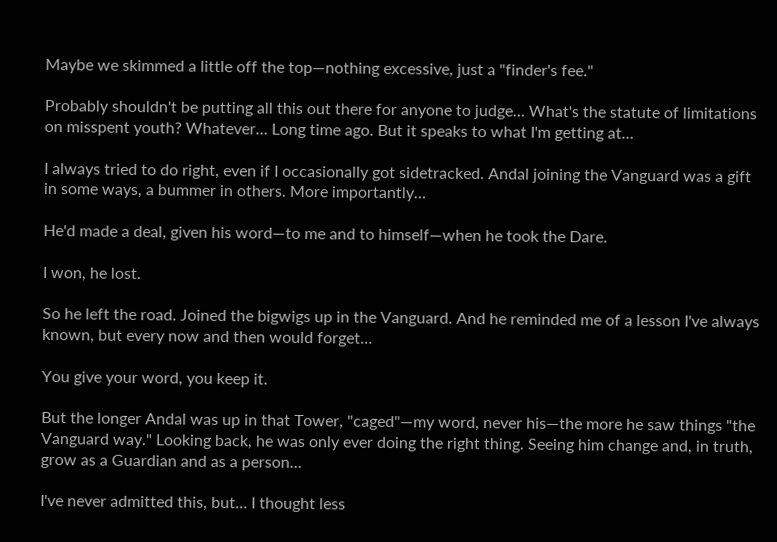Maybe we skimmed a little off the top—nothing excessive, just a "finder's fee."

Probably shouldn't be putting all this out there for anyone to judge… What's the statute of limitations on misspent youth? Whatever… Long time ago. But it speaks to what I'm getting at…

I always tried to do right, even if I occasionally got sidetracked. Andal joining the Vanguard was a gift in some ways, a bummer in others. More importantly…

He'd made a deal, given his word—to me and to himself—when he took the Dare.

I won, he lost.

So he left the road. Joined the bigwigs up in the Vanguard. And he reminded me of a lesson I've always known, but every now and then would forget…

You give your word, you keep it.

But the longer Andal was up in that Tower, "caged"—my word, never his—the more he saw things "the Vanguard way." Looking back, he was only ever doing the right thing. Seeing him change and, in truth, grow as a Guardian and as a person…

I've never admitted this, but… I thought less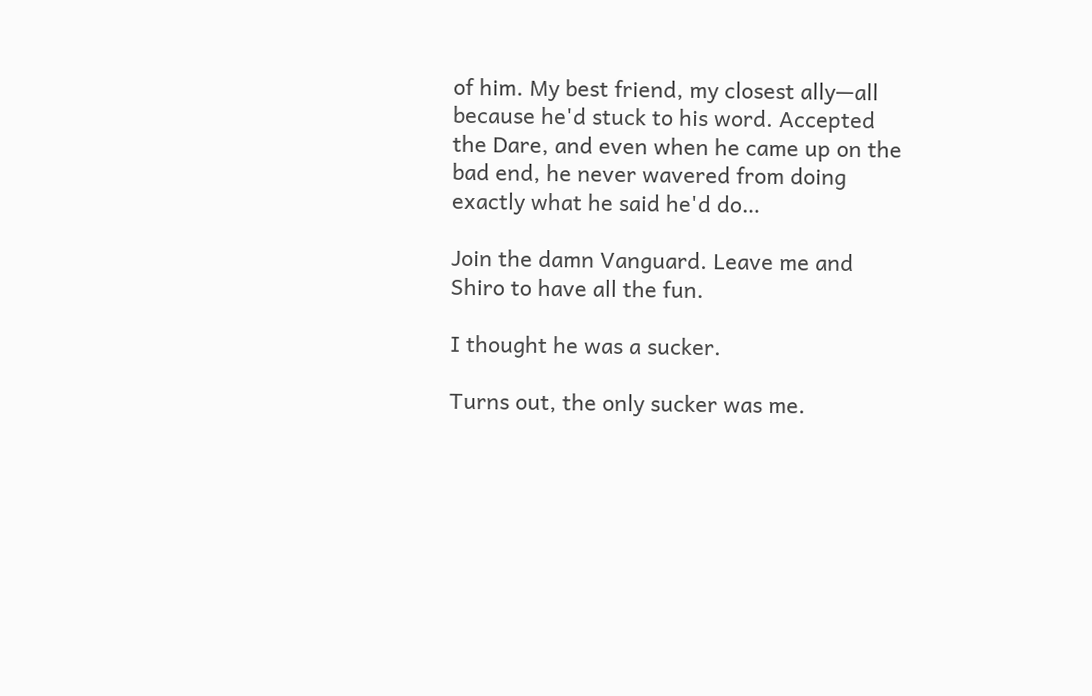of him. My best friend, my closest ally—all because he'd stuck to his word. Accepted the Dare, and even when he came up on the bad end, he never wavered from doing exactly what he said he'd do…

Join the damn Vanguard. Leave me and Shiro to have all the fun.

I thought he was a sucker.

Turns out, the only sucker was me.